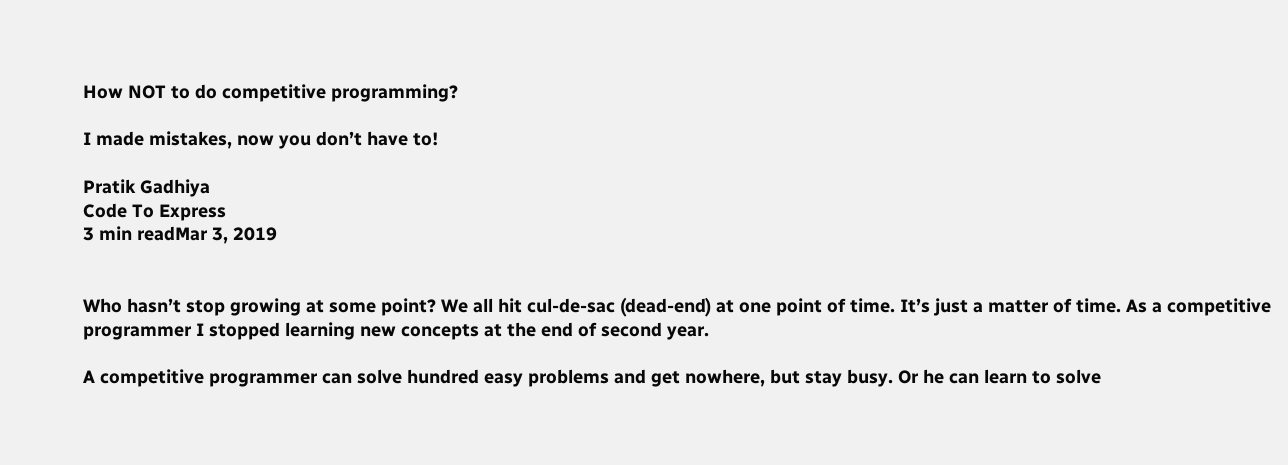How NOT to do competitive programming?

I made mistakes, now you don’t have to!

Pratik Gadhiya
Code To Express
3 min readMar 3, 2019


Who hasn’t stop growing at some point? We all hit cul-de-sac (dead-end) at one point of time. It’s just a matter of time. As a competitive programmer I stopped learning new concepts at the end of second year.

A competitive programmer can solve hundred easy problems and get nowhere, but stay busy. Or he can learn to solve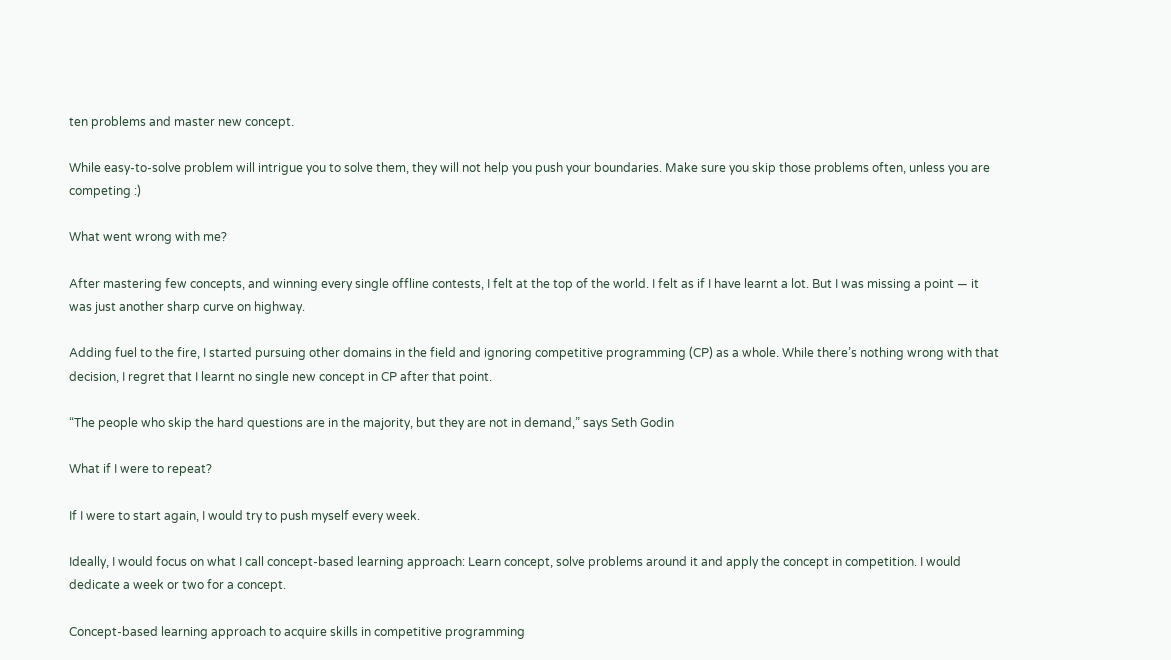ten problems and master new concept.

While easy-to-solve problem will intrigue you to solve them, they will not help you push your boundaries. Make sure you skip those problems often, unless you are competing :)

What went wrong with me?

After mastering few concepts, and winning every single offline contests, I felt at the top of the world. I felt as if I have learnt a lot. But I was missing a point — it was just another sharp curve on highway.

Adding fuel to the fire, I started pursuing other domains in the field and ignoring competitive programming (CP) as a whole. While there’s nothing wrong with that decision, I regret that I learnt no single new concept in CP after that point.

“The people who skip the hard questions are in the majority, but they are not in demand,” says Seth Godin

What if I were to repeat?

If I were to start again, I would try to push myself every week.

Ideally, I would focus on what I call concept-based learning approach: Learn concept, solve problems around it and apply the concept in competition. I would dedicate a week or two for a concept.

Concept-based learning approach to acquire skills in competitive programming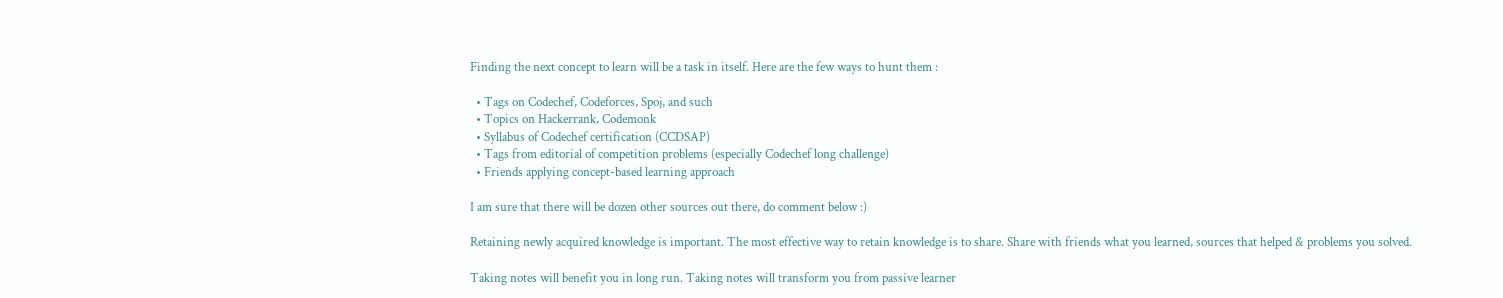Finding the next concept to learn will be a task in itself. Here are the few ways to hunt them :

  • Tags on Codechef, Codeforces, Spoj, and such
  • Topics on Hackerrank, Codemonk
  • Syllabus of Codechef certification (CCDSAP)
  • Tags from editorial of competition problems (especially Codechef long challenge)
  • Friends applying concept-based learning approach

I am sure that there will be dozen other sources out there, do comment below :)

Retaining newly acquired knowledge is important. The most effective way to retain knowledge is to share. Share with friends what you learned, sources that helped & problems you solved.

Taking notes will benefit you in long run. Taking notes will transform you from passive learner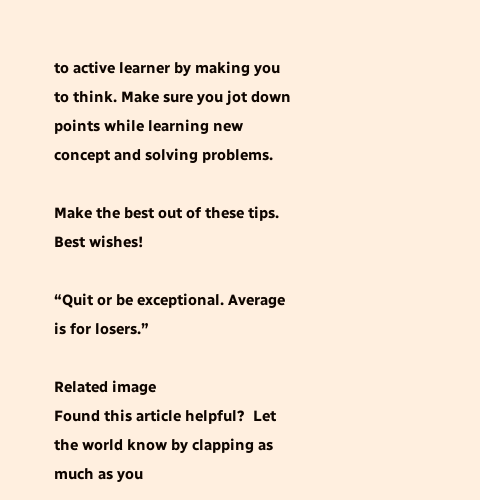to active learner by making you to think. Make sure you jot down points while learning new concept and solving problems.

Make the best out of these tips. Best wishes!

“Quit or be exceptional. Average is for losers.”

Related image
Found this article helpful?  Let the world know by clapping as much as you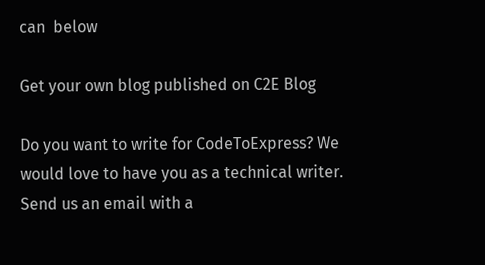can  below

Get your own blog published on C2E Blog

Do you want to write for CodeToExpress? We would love to have you as a technical writer. Send us an email with a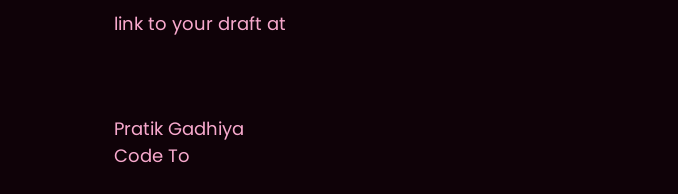link to your draft at



Pratik Gadhiya
Code To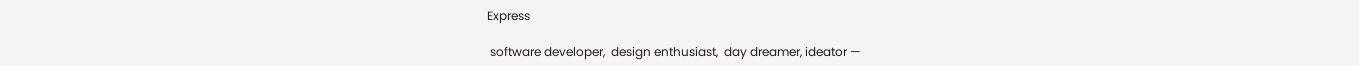Express

 software developer,  design enthusiast,  day dreamer, ideator —